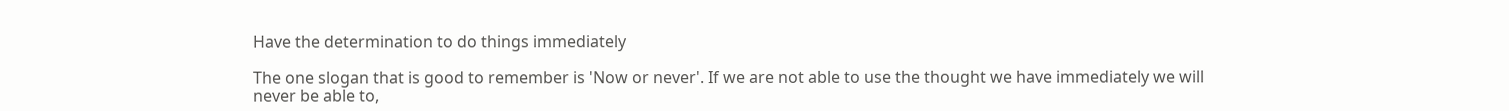Have the determination to do things immediately

The one slogan that is good to remember is 'Now or never'. If we are not able to use the thought we have immediately we will never be able to,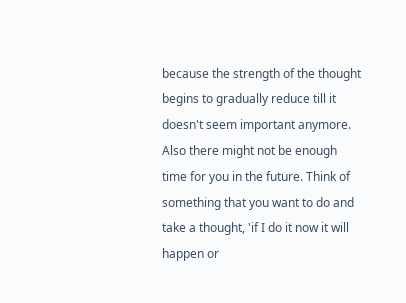because the strength of the thought begins to gradually reduce till it doesn't seem important anymore. Also there might not be enough time for you in the future. Think of something that you want to do and take a thought, 'if I do it now it will happen or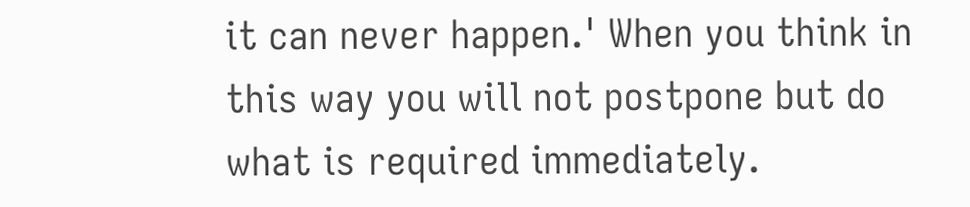it can never happen.' When you think in this way you will not postpone but do what is required immediately.